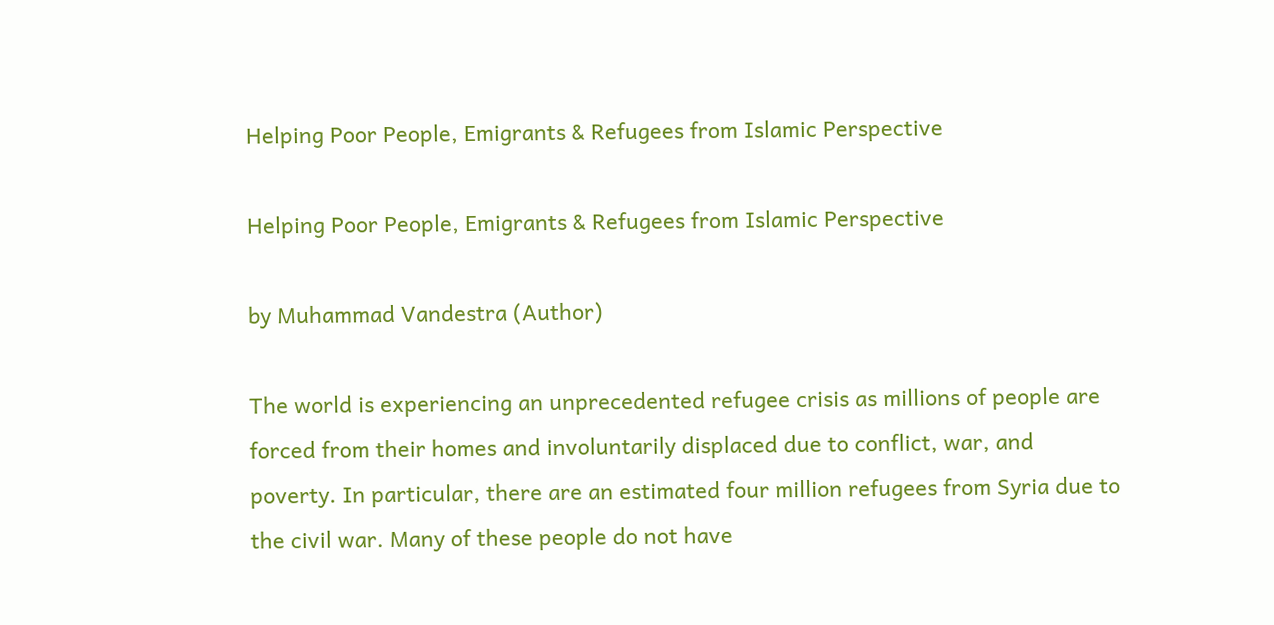Helping Poor People, Emigrants & Refugees from Islamic Perspective

Helping Poor People, Emigrants & Refugees from Islamic Perspective

by Muhammad Vandestra (Author)

The world is experiencing an unprecedented refugee crisis as millions of people are forced from their homes and involuntarily displaced due to conflict, war, and poverty. In particular, there are an estimated four million refugees from Syria due to the civil war. Many of these people do not have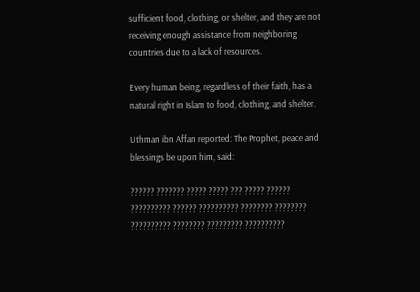sufficient food, clothing, or shelter, and they are not receiving enough assistance from neighboring countries due to a lack of resources.

Every human being, regardless of their faith, has a natural right in Islam to food, clothing, and shelter.

Uthman ibn Affan reported: The Prophet, peace and blessings be upon him, said:

?????? ??????? ????? ????? ??? ????? ?????? ?????????? ?????? ?????????? ???????? ???????? ?????????? ???????? ????????? ??????????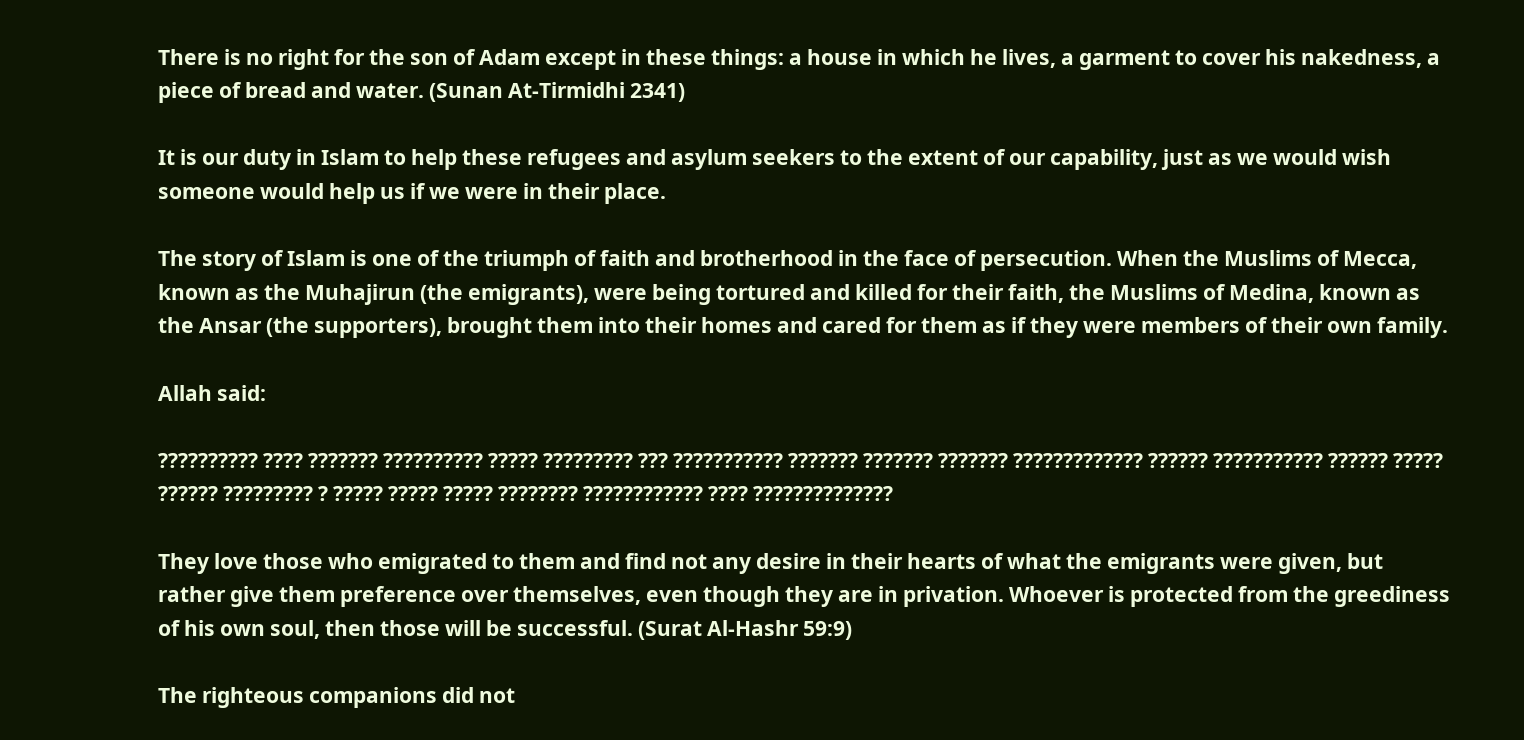There is no right for the son of Adam except in these things: a house in which he lives, a garment to cover his nakedness, a piece of bread and water. (Sunan At-Tirmidhi 2341)

It is our duty in Islam to help these refugees and asylum seekers to the extent of our capability, just as we would wish someone would help us if we were in their place.

The story of Islam is one of the triumph of faith and brotherhood in the face of persecution. When the Muslims of Mecca, known as the Muhajirun (the emigrants), were being tortured and killed for their faith, the Muslims of Medina, known as the Ansar (the supporters), brought them into their homes and cared for them as if they were members of their own family.

Allah said:

?????????? ???? ??????? ?????????? ????? ????????? ??? ??????????? ??????? ??????? ??????? ????????????? ?????? ??????????? ?????? ????? ?????? ????????? ? ????? ????? ????? ???????? ???????????? ???? ??????????????

They love those who emigrated to them and find not any desire in their hearts of what the emigrants were given, but rather give them preference over themselves, even though they are in privation. Whoever is protected from the greediness of his own soul, then those will be successful. (Surat Al-Hashr 59:9)

The righteous companions did not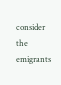consider the emigrants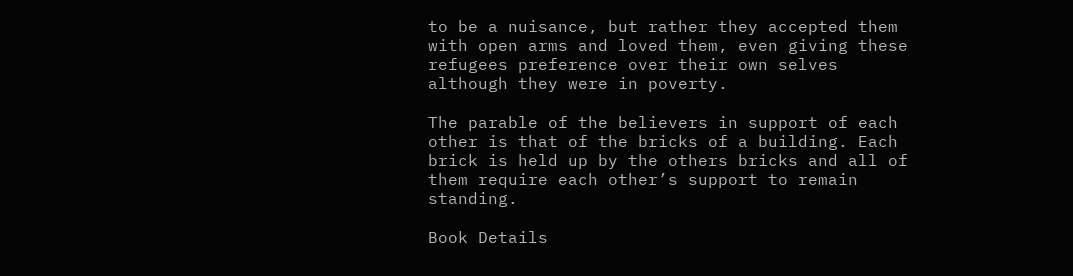to be a nuisance, but rather they accepted them with open arms and loved them, even giving these refugees preference over their own selves although they were in poverty.

The parable of the believers in support of each other is that of the bricks of a building. Each brick is held up by the others bricks and all of them require each other’s support to remain standing.

Book Details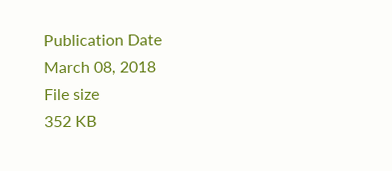Publication Date
March 08, 2018
File size
352 KB